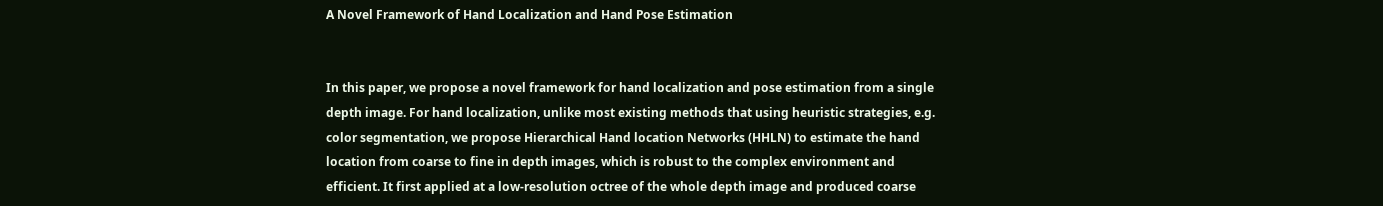A Novel Framework of Hand Localization and Hand Pose Estimation


In this paper, we propose a novel framework for hand localization and pose estimation from a single depth image. For hand localization, unlike most existing methods that using heuristic strategies, e.g. color segmentation, we propose Hierarchical Hand location Networks (HHLN) to estimate the hand location from coarse to fine in depth images, which is robust to the complex environment and efficient. It first applied at a low-resolution octree of the whole depth image and produced coarse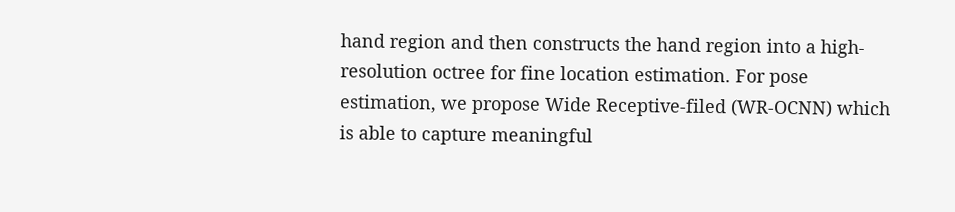hand region and then constructs the hand region into a high-resolution octree for fine location estimation. For pose estimation, we propose Wide Receptive-filed (WR-OCNN) which is able to capture meaningful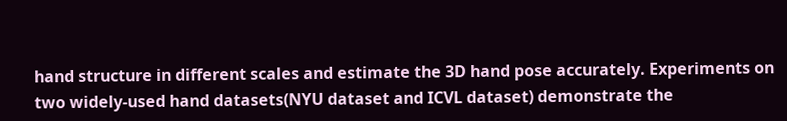hand structure in different scales and estimate the 3D hand pose accurately. Experiments on two widely-used hand datasets(NYU dataset and ICVL dataset) demonstrate the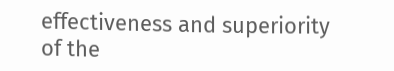effectiveness and superiority of the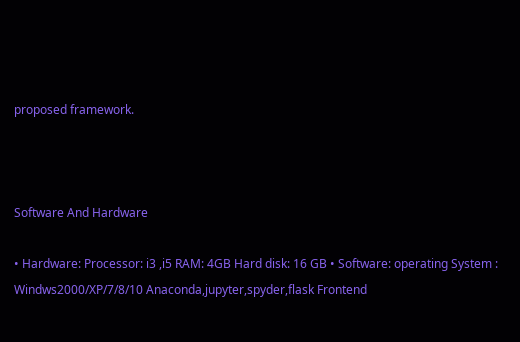proposed framework.



Software And Hardware

• Hardware: Processor: i3 ,i5 RAM: 4GB Hard disk: 16 GB • Software: operating System : Windws2000/XP/7/8/10 Anaconda,jupyter,spyder,flask Frontend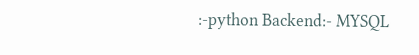:-python Backend:- MYSQL